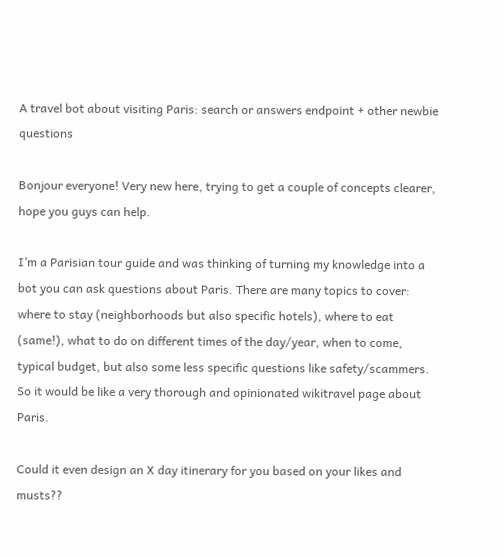A travel bot about visiting Paris: search or answers endpoint + other newbie questions

Bonjour everyone! Very new here, trying to get a couple of concepts clearer, hope you guys can help.

I’m a Parisian tour guide and was thinking of turning my knowledge into a bot you can ask questions about Paris. There are many topics to cover: where to stay (neighborhoods but also specific hotels), where to eat (same!), what to do on different times of the day/year, when to come, typical budget, but also some less specific questions like safety/scammers. So it would be like a very thorough and opinionated wikitravel page about Paris.

Could it even design an X day itinerary for you based on your likes and musts??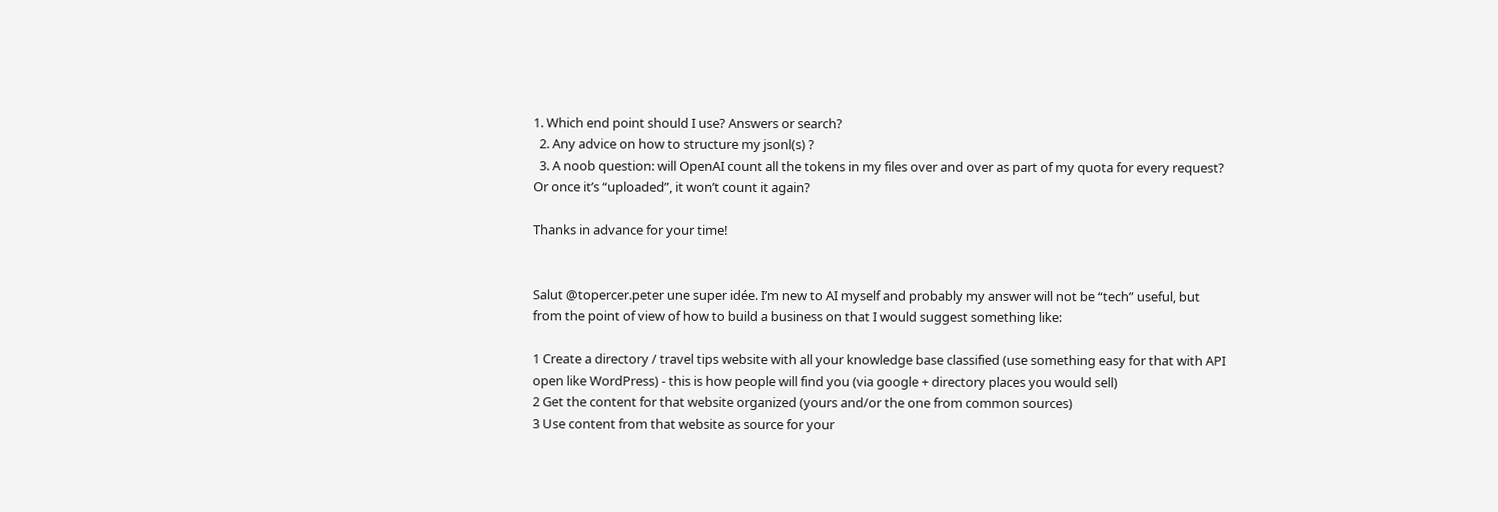1. Which end point should I use? Answers or search?
  2. Any advice on how to structure my jsonl(s) ?
  3. A noob question: will OpenAI count all the tokens in my files over and over as part of my quota for every request? Or once it’s “uploaded”, it won’t count it again?

Thanks in advance for your time!


Salut @topercer.peter une super idée. I’m new to AI myself and probably my answer will not be “tech” useful, but from the point of view of how to build a business on that I would suggest something like:

1 Create a directory / travel tips website with all your knowledge base classified (use something easy for that with API open like WordPress) - this is how people will find you (via google + directory places you would sell)
2 Get the content for that website organized (yours and/or the one from common sources)
3 Use content from that website as source for your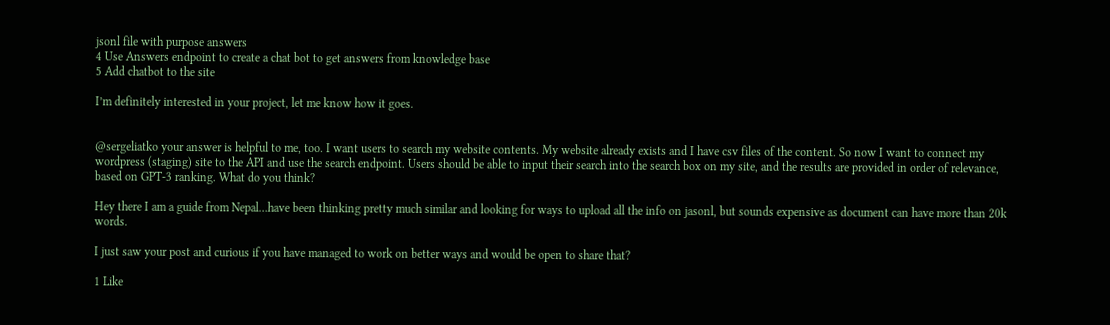jsonl file with purpose answers
4 Use Answers endpoint to create a chat bot to get answers from knowledge base
5 Add chatbot to the site

I’m definitely interested in your project, let me know how it goes.


@sergeliatko your answer is helpful to me, too. I want users to search my website contents. My website already exists and I have csv files of the content. So now I want to connect my wordpress (staging) site to the API and use the search endpoint. Users should be able to input their search into the search box on my site, and the results are provided in order of relevance, based on GPT-3 ranking. What do you think?

Hey there I am a guide from Nepal…have been thinking pretty much similar and looking for ways to upload all the info on jasonl, but sounds expensive as document can have more than 20k words.

I just saw your post and curious if you have managed to work on better ways and would be open to share that?

1 Like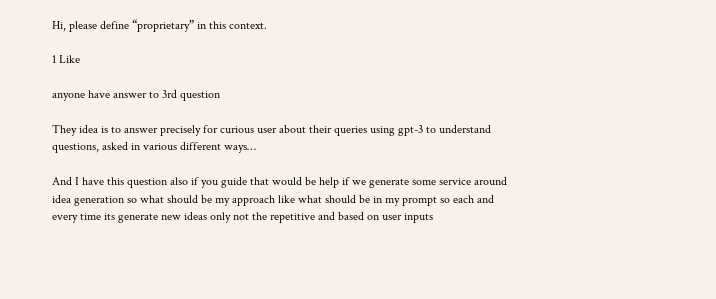Hi, please define “proprietary” in this context.

1 Like

anyone have answer to 3rd question

They idea is to answer precisely for curious user about their queries using gpt-3 to understand questions, asked in various different ways…

And I have this question also if you guide that would be help if we generate some service around idea generation so what should be my approach like what should be in my prompt so each and every time its generate new ideas only not the repetitive and based on user inputs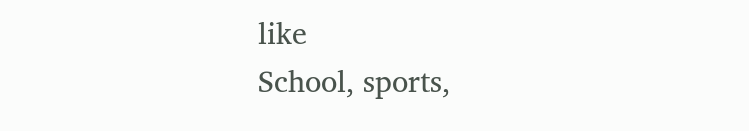like
School, sports,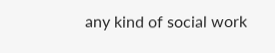any kind of social work